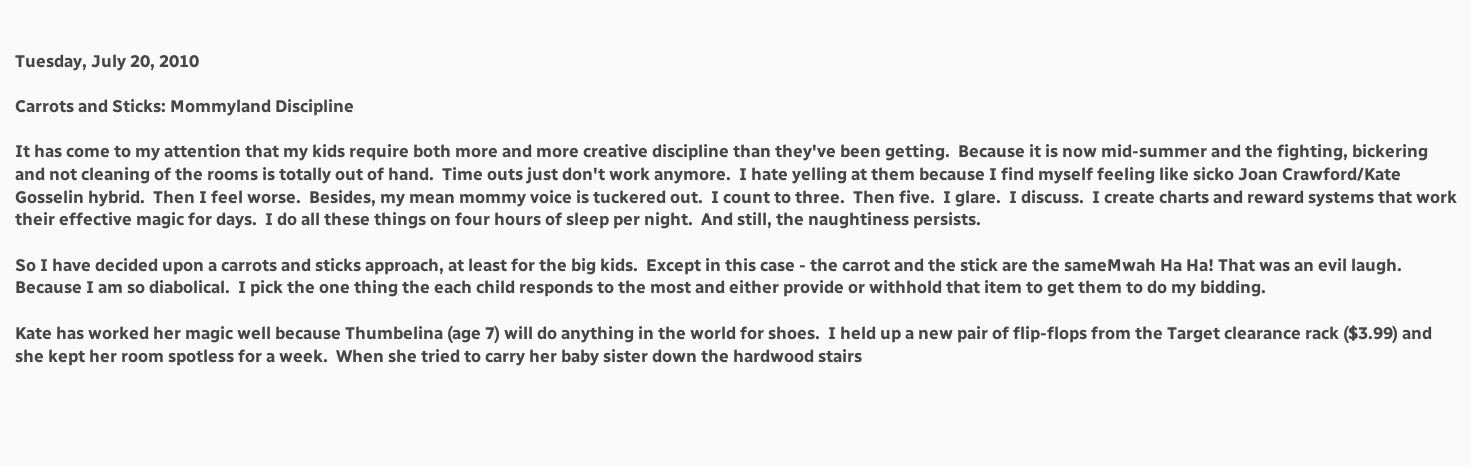Tuesday, July 20, 2010

Carrots and Sticks: Mommyland Discipline

It has come to my attention that my kids require both more and more creative discipline than they've been getting.  Because it is now mid-summer and the fighting, bickering and not cleaning of the rooms is totally out of hand.  Time outs just don't work anymore.  I hate yelling at them because I find myself feeling like sicko Joan Crawford/Kate Gosselin hybrid.  Then I feel worse.  Besides, my mean mommy voice is tuckered out.  I count to three.  Then five.  I glare.  I discuss.  I create charts and reward systems that work their effective magic for days.  I do all these things on four hours of sleep per night.  And still, the naughtiness persists.

So I have decided upon a carrots and sticks approach, at least for the big kids.  Except in this case - the carrot and the stick are the sameMwah Ha Ha! That was an evil laugh.  Because I am so diabolical.  I pick the one thing the each child responds to the most and either provide or withhold that item to get them to do my bidding.

Kate has worked her magic well because Thumbelina (age 7) will do anything in the world for shoes.  I held up a new pair of flip-flops from the Target clearance rack ($3.99) and she kept her room spotless for a week.  When she tried to carry her baby sister down the hardwood stairs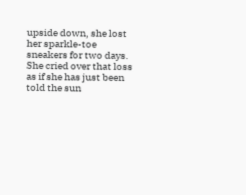upside down, she lost her sparkle-toe sneakers for two days.  She cried over that loss as if she has just been told the sun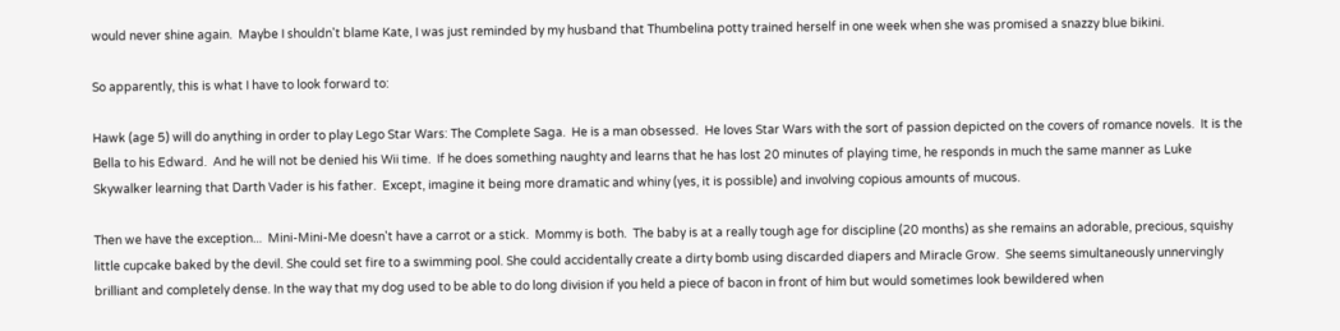would never shine again.  Maybe I shouldn't blame Kate, I was just reminded by my husband that Thumbelina potty trained herself in one week when she was promised a snazzy blue bikini.

So apparently, this is what I have to look forward to:

Hawk (age 5) will do anything in order to play Lego Star Wars: The Complete Saga.  He is a man obsessed.  He loves Star Wars with the sort of passion depicted on the covers of romance novels.  It is the Bella to his Edward.  And he will not be denied his Wii time.  If he does something naughty and learns that he has lost 20 minutes of playing time, he responds in much the same manner as Luke Skywalker learning that Darth Vader is his father.  Except, imagine it being more dramatic and whiny (yes, it is possible) and involving copious amounts of mucous.

Then we have the exception...  Mini-Mini-Me doesn't have a carrot or a stick.  Mommy is both.  The baby is at a really tough age for discipline (20 months) as she remains an adorable, precious, squishy little cupcake baked by the devil. She could set fire to a swimming pool. She could accidentally create a dirty bomb using discarded diapers and Miracle Grow.  She seems simultaneously unnervingly brilliant and completely dense. In the way that my dog used to be able to do long division if you held a piece of bacon in front of him but would sometimes look bewildered when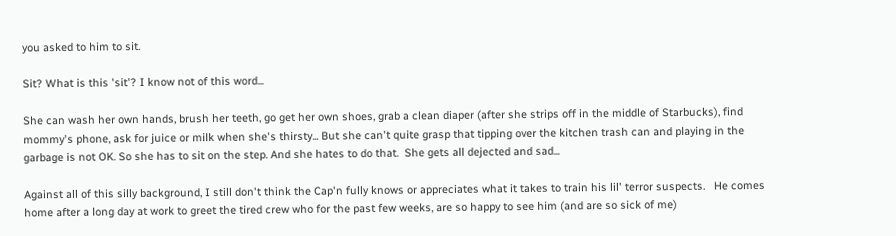you asked to him to sit.

Sit? What is this 'sit'? I know not of this word...

She can wash her own hands, brush her teeth, go get her own shoes, grab a clean diaper (after she strips off in the middle of Starbucks), find mommy's phone, ask for juice or milk when she's thirsty... But she can't quite grasp that tipping over the kitchen trash can and playing in the garbage is not OK. So she has to sit on the step. And she hates to do that.  She gets all dejected and sad...

Against all of this silly background, I still don't think the Cap'n fully knows or appreciates what it takes to train his lil' terror suspects.   He comes home after a long day at work to greet the tired crew who for the past few weeks, are so happy to see him (and are so sick of me)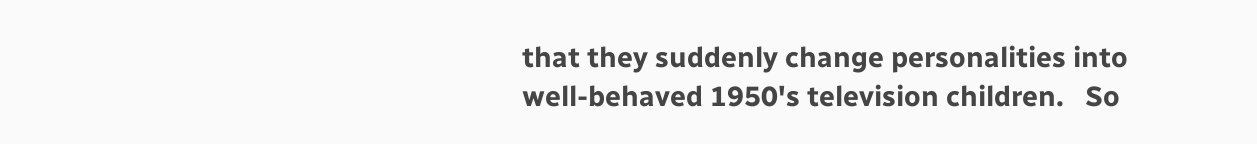that they suddenly change personalities into well-behaved 1950's television children.   So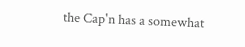the Cap'n has a somewhat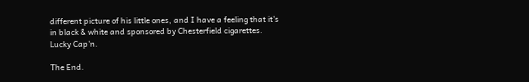different picture of his little ones, and I have a feeling that it's in black & white and sponsored by Chesterfield cigarettes.  Lucky Cap'n.

The End.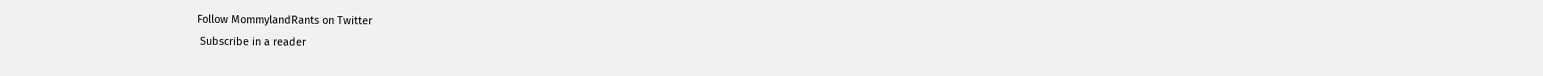Follow MommylandRants on Twitter
 Subscribe in a reader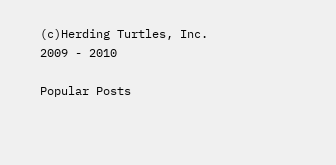(c)Herding Turtles, Inc. 2009 - 2010

Popular Posts